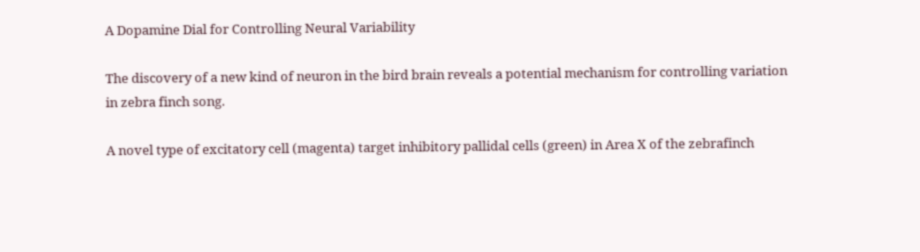A Dopamine Dial for Controlling Neural Variability

The discovery of a new kind of neuron in the bird brain reveals a potential mechanism for controlling variation in zebra finch song.

A novel type of excitatory cell (magenta) target inhibitory pallidal cells (green) in Area X of the zebrafinch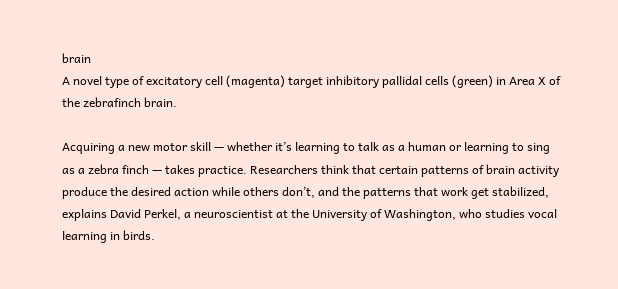brain
A novel type of excitatory cell (magenta) target inhibitory pallidal cells (green) in Area X of the zebrafinch brain.

Acquiring a new motor skill — whether it’s learning to talk as a human or learning to sing as a zebra finch — takes practice. Researchers think that certain patterns of brain activity produce the desired action while others don’t, and the patterns that work get stabilized, explains David Perkel, a neuroscientist at the University of Washington, who studies vocal learning in birds.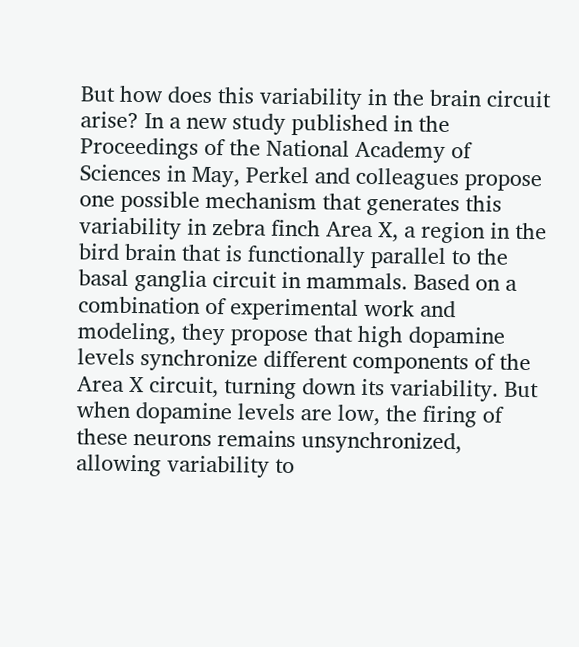But how does this variability in the brain circuit arise? In a new study published in the Proceedings of the National Academy of Sciences in May, Perkel and colleagues propose one possible mechanism that generates this variability in zebra finch Area X, a region in the bird brain that is functionally parallel to the basal ganglia circuit in mammals. Based on a combination of experimental work and modeling, they propose that high dopamine levels synchronize different components of the Area X circuit, turning down its variability. But when dopamine levels are low, the firing of these neurons remains unsynchronized, allowing variability to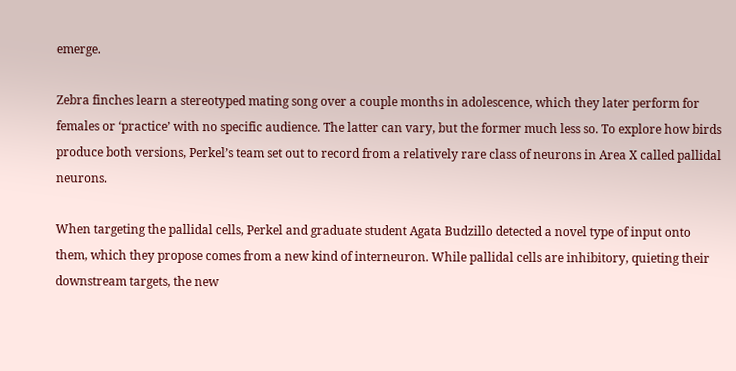emerge.

Zebra finches learn a stereotyped mating song over a couple months in adolescence, which they later perform for females or ‘practice’ with no specific audience. The latter can vary, but the former much less so. To explore how birds produce both versions, Perkel’s team set out to record from a relatively rare class of neurons in Area X called pallidal neurons.

When targeting the pallidal cells, Perkel and graduate student Agata Budzillo detected a novel type of input onto them, which they propose comes from a new kind of interneuron. While pallidal cells are inhibitory, quieting their downstream targets, the new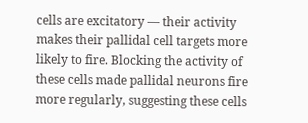cells are excitatory — their activity makes their pallidal cell targets more likely to fire. Blocking the activity of these cells made pallidal neurons fire more regularly, suggesting these cells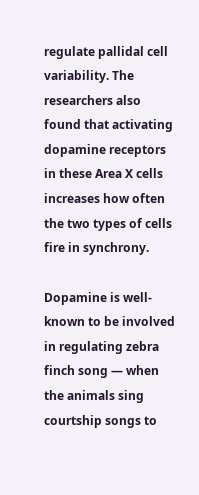regulate pallidal cell variability. The researchers also found that activating dopamine receptors in these Area X cells increases how often the two types of cells fire in synchrony.

Dopamine is well-known to be involved in regulating zebra finch song — when the animals sing courtship songs to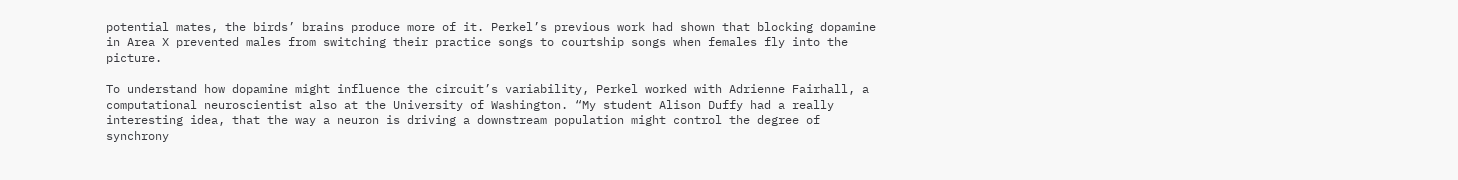potential mates, the birds’ brains produce more of it. Perkel’s previous work had shown that blocking dopamine in Area X prevented males from switching their practice songs to courtship songs when females fly into the picture.

To understand how dopamine might influence the circuit’s variability, Perkel worked with Adrienne Fairhall, a computational neuroscientist also at the University of Washington. “My student Alison Duffy had a really interesting idea, that the way a neuron is driving a downstream population might control the degree of synchrony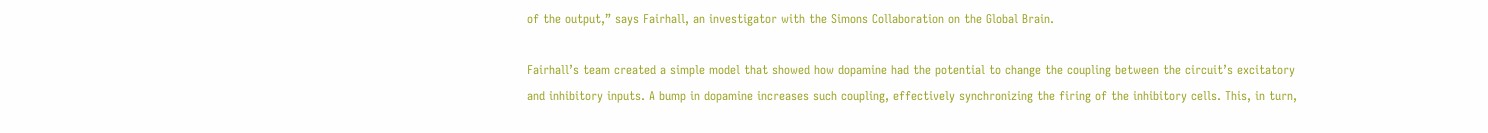of the output,” says Fairhall, an investigator with the Simons Collaboration on the Global Brain.

Fairhall’s team created a simple model that showed how dopamine had the potential to change the coupling between the circuit’s excitatory and inhibitory inputs. A bump in dopamine increases such coupling, effectively synchronizing the firing of the inhibitory cells. This, in turn,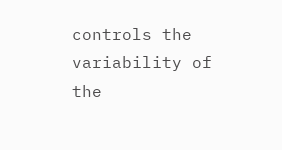controls the variability of the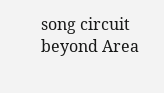song circuit beyond Area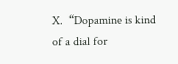X.  “Dopamine is kind of a dial for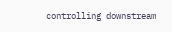controlling downstream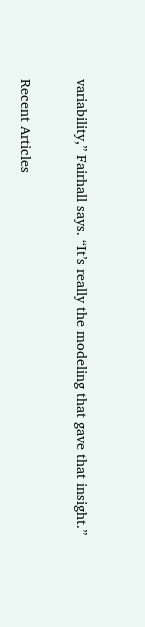variability,” Fairhall says. “It’s really the modeling that gave that insight.”

Recent Articles